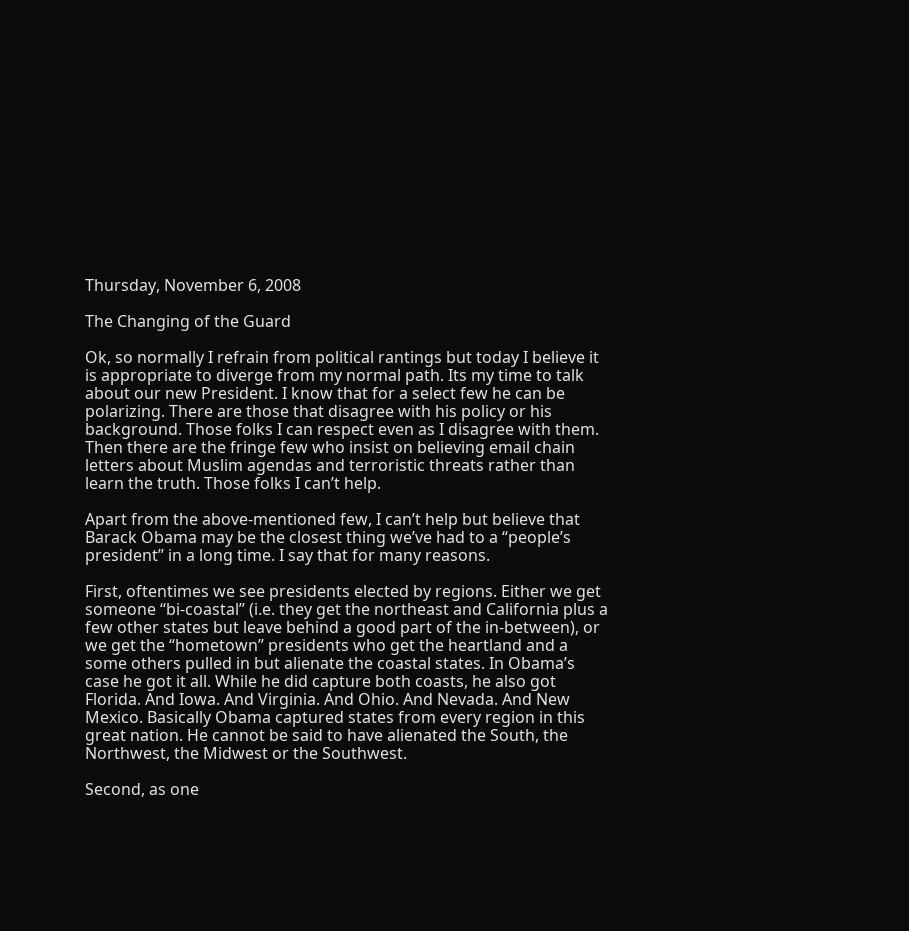Thursday, November 6, 2008

The Changing of the Guard

Ok, so normally I refrain from political rantings but today I believe it is appropriate to diverge from my normal path. Its my time to talk about our new President. I know that for a select few he can be polarizing. There are those that disagree with his policy or his background. Those folks I can respect even as I disagree with them. Then there are the fringe few who insist on believing email chain letters about Muslim agendas and terroristic threats rather than learn the truth. Those folks I can’t help.

Apart from the above-mentioned few, I can’t help but believe that Barack Obama may be the closest thing we’ve had to a “people’s president” in a long time. I say that for many reasons.

First, oftentimes we see presidents elected by regions. Either we get someone “bi-coastal” (i.e. they get the northeast and California plus a few other states but leave behind a good part of the in-between), or we get the “hometown” presidents who get the heartland and a some others pulled in but alienate the coastal states. In Obama’s case he got it all. While he did capture both coasts, he also got Florida. And Iowa. And Virginia. And Ohio. And Nevada. And New Mexico. Basically Obama captured states from every region in this great nation. He cannot be said to have alienated the South, the Northwest, the Midwest or the Southwest.

Second, as one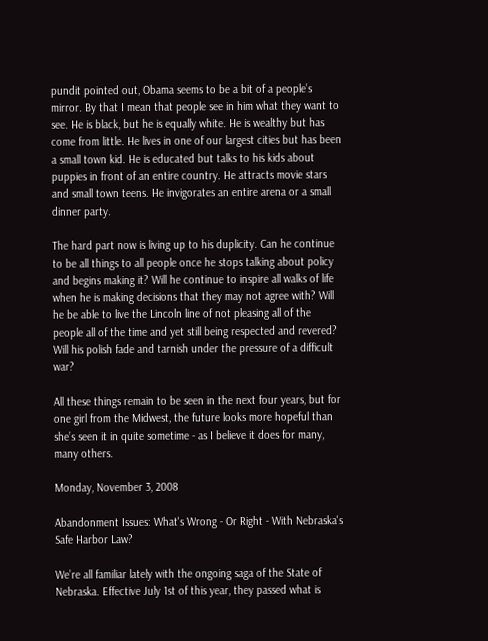pundit pointed out, Obama seems to be a bit of a people’s mirror. By that I mean that people see in him what they want to see. He is black, but he is equally white. He is wealthy but has come from little. He lives in one of our largest cities but has been a small town kid. He is educated but talks to his kids about puppies in front of an entire country. He attracts movie stars and small town teens. He invigorates an entire arena or a small dinner party.

The hard part now is living up to his duplicity. Can he continue to be all things to all people once he stops talking about policy and begins making it? Will he continue to inspire all walks of life when he is making decisions that they may not agree with? Will he be able to live the Lincoln line of not pleasing all of the people all of the time and yet still being respected and revered? Will his polish fade and tarnish under the pressure of a difficult war?

All these things remain to be seen in the next four years, but for one girl from the Midwest, the future looks more hopeful than she’s seen it in quite sometime - as I believe it does for many, many others.

Monday, November 3, 2008

Abandonment Issues: What's Wrong - Or Right - With Nebraska's Safe Harbor Law?

We’re all familiar lately with the ongoing saga of the State of Nebraska. Effective July 1st of this year, they passed what is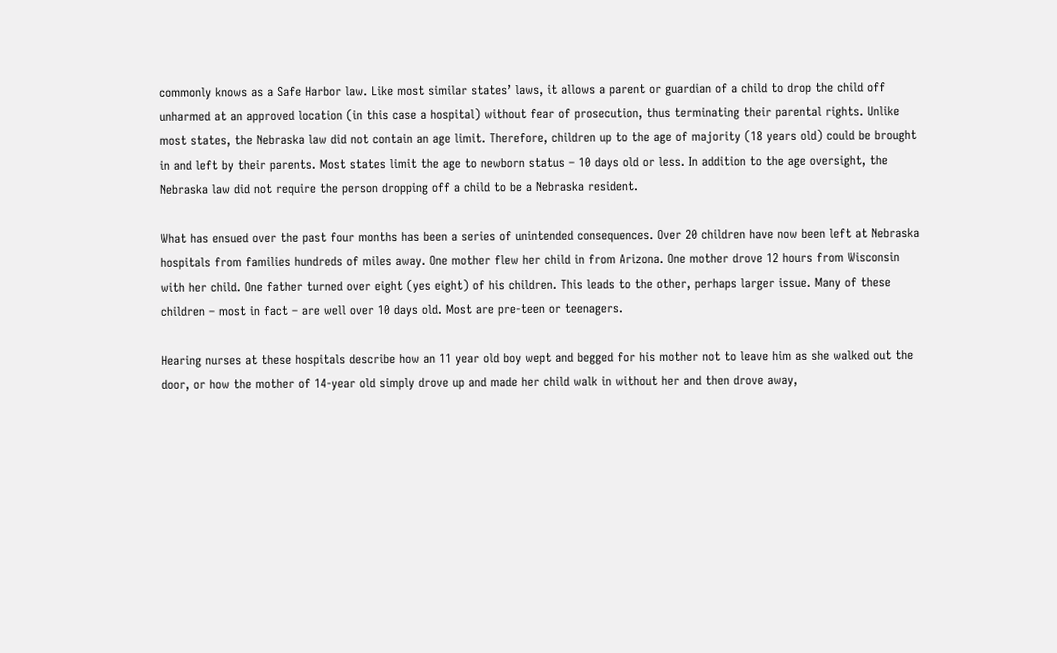commonly knows as a Safe Harbor law. Like most similar states’ laws, it allows a parent or guardian of a child to drop the child off unharmed at an approved location (in this case a hospital) without fear of prosecution, thus terminating their parental rights. Unlike most states, the Nebraska law did not contain an age limit. Therefore, children up to the age of majority (18 years old) could be brought in and left by their parents. Most states limit the age to newborn status – 10 days old or less. In addition to the age oversight, the Nebraska law did not require the person dropping off a child to be a Nebraska resident.

What has ensued over the past four months has been a series of unintended consequences. Over 20 children have now been left at Nebraska hospitals from families hundreds of miles away. One mother flew her child in from Arizona. One mother drove 12 hours from Wisconsin with her child. One father turned over eight (yes eight) of his children. This leads to the other, perhaps larger issue. Many of these children – most in fact – are well over 10 days old. Most are pre-teen or teenagers.

Hearing nurses at these hospitals describe how an 11 year old boy wept and begged for his mother not to leave him as she walked out the door, or how the mother of 14-year old simply drove up and made her child walk in without her and then drove away,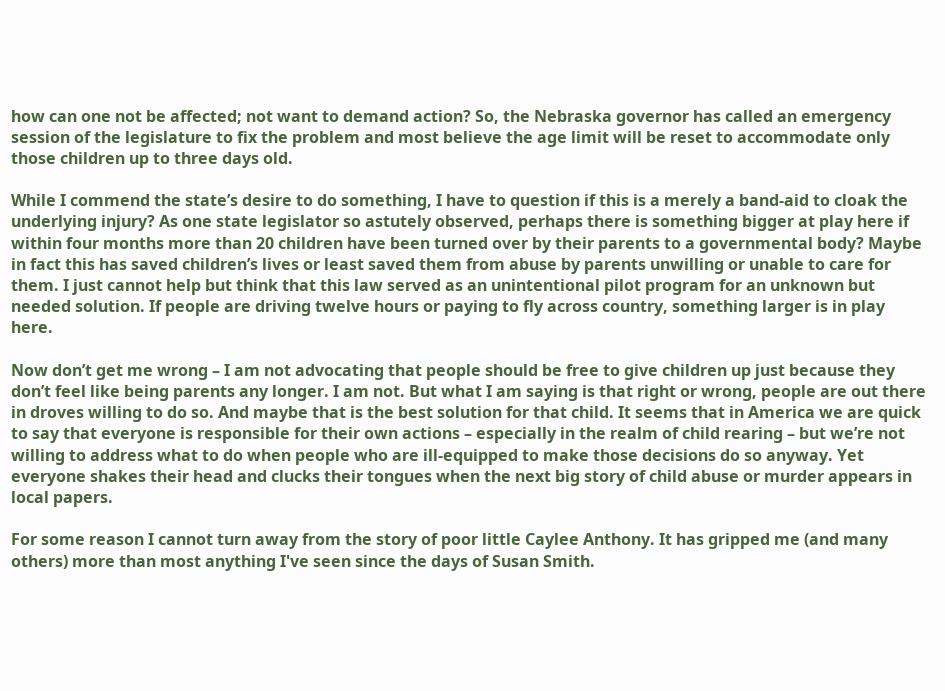how can one not be affected; not want to demand action? So, the Nebraska governor has called an emergency session of the legislature to fix the problem and most believe the age limit will be reset to accommodate only those children up to three days old.

While I commend the state’s desire to do something, I have to question if this is a merely a band-aid to cloak the underlying injury? As one state legislator so astutely observed, perhaps there is something bigger at play here if within four months more than 20 children have been turned over by their parents to a governmental body? Maybe in fact this has saved children’s lives or least saved them from abuse by parents unwilling or unable to care for them. I just cannot help but think that this law served as an unintentional pilot program for an unknown but needed solution. If people are driving twelve hours or paying to fly across country, something larger is in play here.

Now don’t get me wrong – I am not advocating that people should be free to give children up just because they don’t feel like being parents any longer. I am not. But what I am saying is that right or wrong, people are out there in droves willing to do so. And maybe that is the best solution for that child. It seems that in America we are quick to say that everyone is responsible for their own actions – especially in the realm of child rearing – but we’re not willing to address what to do when people who are ill-equipped to make those decisions do so anyway. Yet everyone shakes their head and clucks their tongues when the next big story of child abuse or murder appears in local papers.

For some reason I cannot turn away from the story of poor little Caylee Anthony. It has gripped me (and many others) more than most anything I've seen since the days of Susan Smith.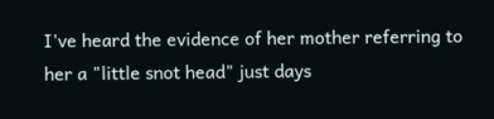I've heard the evidence of her mother referring to her a "little snot head" just days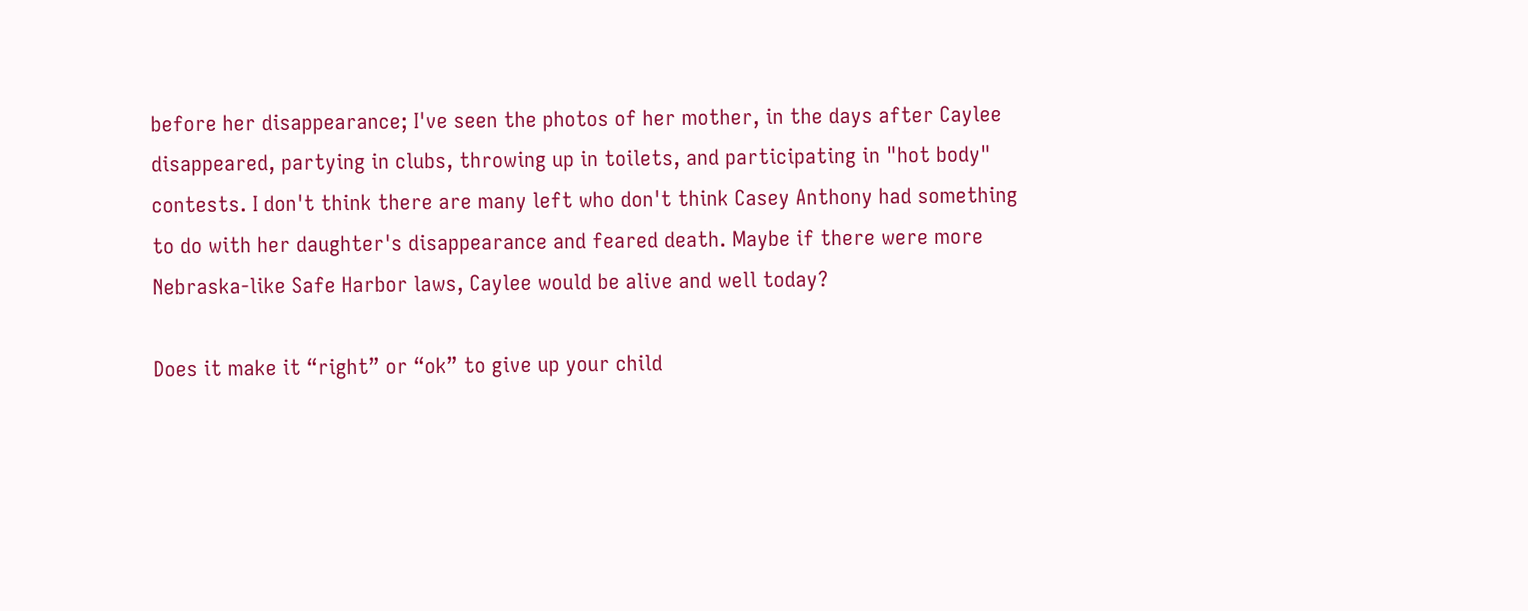before her disappearance; I've seen the photos of her mother, in the days after Caylee disappeared, partying in clubs, throwing up in toilets, and participating in "hot body" contests. I don't think there are many left who don't think Casey Anthony had something to do with her daughter's disappearance and feared death. Maybe if there were more Nebraska-like Safe Harbor laws, Caylee would be alive and well today?

Does it make it “right” or “ok” to give up your child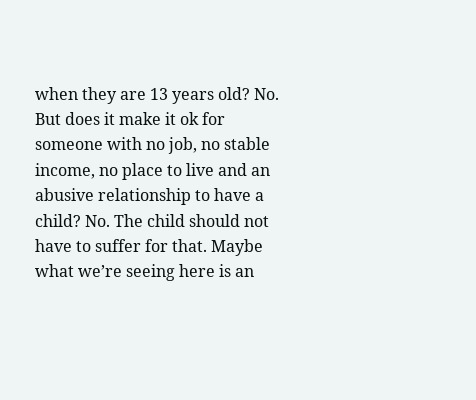when they are 13 years old? No. But does it make it ok for someone with no job, no stable income, no place to live and an abusive relationship to have a child? No. The child should not have to suffer for that. Maybe what we’re seeing here is an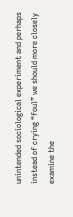unintended sociological experiment and perhaps instead of crying “foul” we should more closely examine the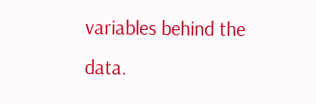variables behind the data.